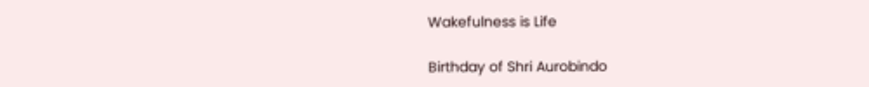Wakefulness is Life

Birthday of Shri Aurobindo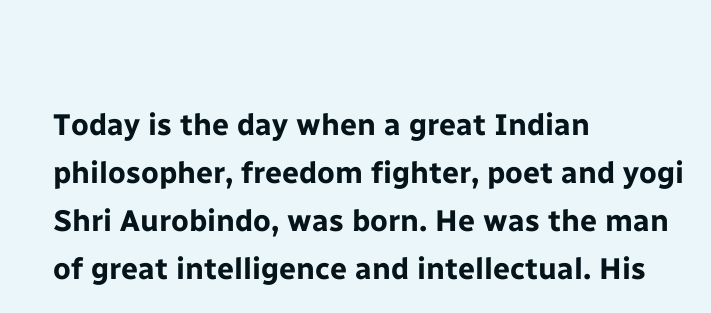Today is the day when a great Indian philosopher, freedom fighter, poet and yogi Shri Aurobindo, was born. He was the man of great intelligence and intellectual. His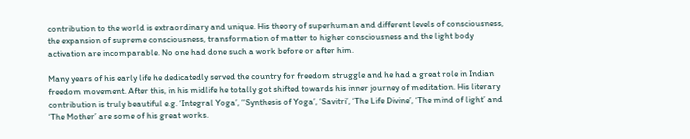contribution to the world is extraordinary and unique. His theory of superhuman and different levels of consciousness, the expansion of supreme consciousness, transformation of matter to higher consciousness and the light body activation are incomparable. No one had done such a work before or after him.

Many years of his early life he dedicatedly served the country for freedom struggle and he had a great role in Indian freedom movement. After this, in his midlife he totally got shifted towards his inner journey of meditation. His literary contribution is truly beautiful e.g. ‘Integral Yoga’, ‘‘Synthesis of Yoga’, ‘Savitri’, ‘The Life Divine’, ‘The mind of light’ and ‘The Mother’ are some of his great works.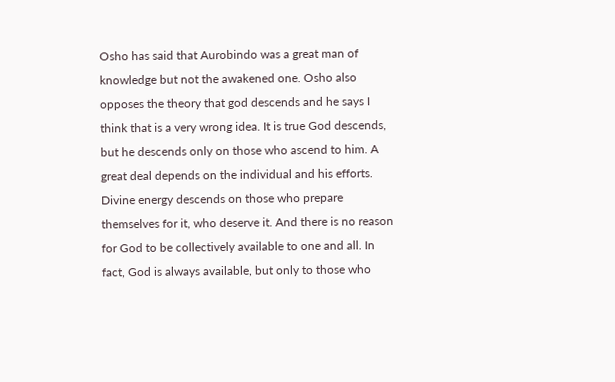Osho has said that Aurobindo was a great man of knowledge but not the awakened one. Osho also opposes the theory that god descends and he says I think that is a very wrong idea. It is true God descends, but he descends only on those who ascend to him. A great deal depends on the individual and his efforts. Divine energy descends on those who prepare themselves for it, who deserve it. And there is no reason for God to be collectively available to one and all. In fact, God is always available, but only to those who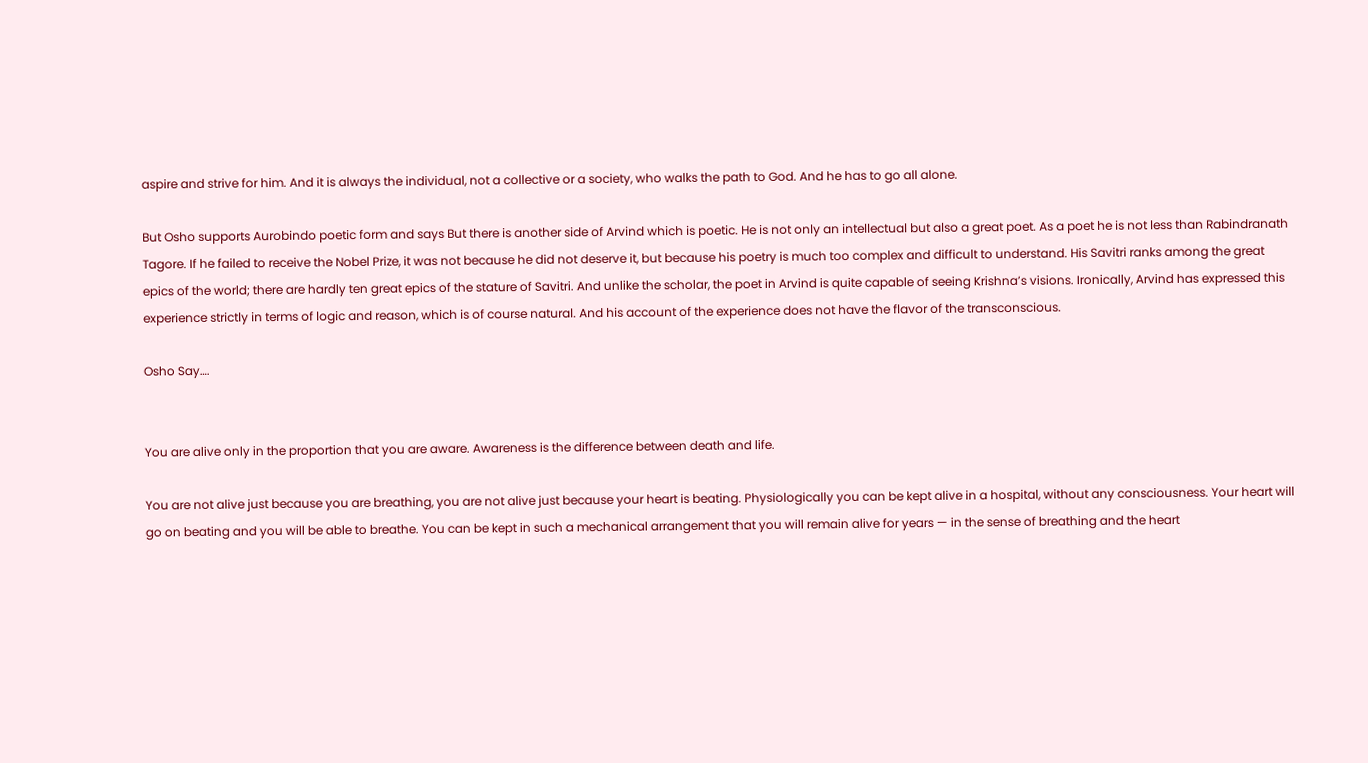aspire and strive for him. And it is always the individual, not a collective or a society, who walks the path to God. And he has to go all alone.

But Osho supports Aurobindo poetic form and says But there is another side of Arvind which is poetic. He is not only an intellectual but also a great poet. As a poet he is not less than Rabindranath Tagore. If he failed to receive the Nobel Prize, it was not because he did not deserve it, but because his poetry is much too complex and difficult to understand. His Savitri ranks among the great epics of the world; there are hardly ten great epics of the stature of Savitri. And unlike the scholar, the poet in Arvind is quite capable of seeing Krishna’s visions. Ironically, Arvind has expressed this experience strictly in terms of logic and reason, which is of course natural. And his account of the experience does not have the flavor of the transconscious.

Osho Say….


You are alive only in the proportion that you are aware. Awareness is the difference between death and life.

You are not alive just because you are breathing, you are not alive just because your heart is beating. Physiologically you can be kept alive in a hospital, without any consciousness. Your heart will go on beating and you will be able to breathe. You can be kept in such a mechanical arrangement that you will remain alive for years — in the sense of breathing and the heart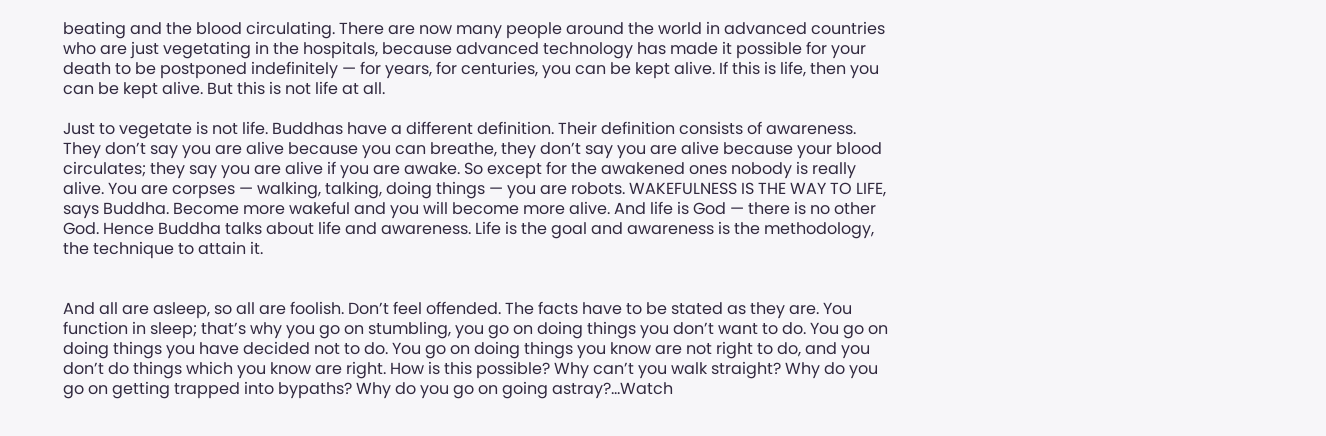beating and the blood circulating. There are now many people around the world in advanced countries who are just vegetating in the hospitals, because advanced technology has made it possible for your death to be postponed indefinitely — for years, for centuries, you can be kept alive. If this is life, then you can be kept alive. But this is not life at all.

Just to vegetate is not life. Buddhas have a different definition. Their definition consists of awareness. They don’t say you are alive because you can breathe, they don’t say you are alive because your blood circulates; they say you are alive if you are awake. So except for the awakened ones nobody is really alive. You are corpses — walking, talking, doing things — you are robots. WAKEFULNESS IS THE WAY TO LIFE, says Buddha. Become more wakeful and you will become more alive. And life is God — there is no other God. Hence Buddha talks about life and awareness. Life is the goal and awareness is the methodology, the technique to attain it.


And all are asleep, so all are foolish. Don’t feel offended. The facts have to be stated as they are. You function in sleep; that’s why you go on stumbling, you go on doing things you don’t want to do. You go on doing things you have decided not to do. You go on doing things you know are not right to do, and you don’t do things which you know are right. How is this possible? Why can’t you walk straight? Why do you go on getting trapped into bypaths? Why do you go on going astray?…Watch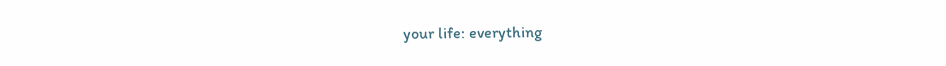your life: everything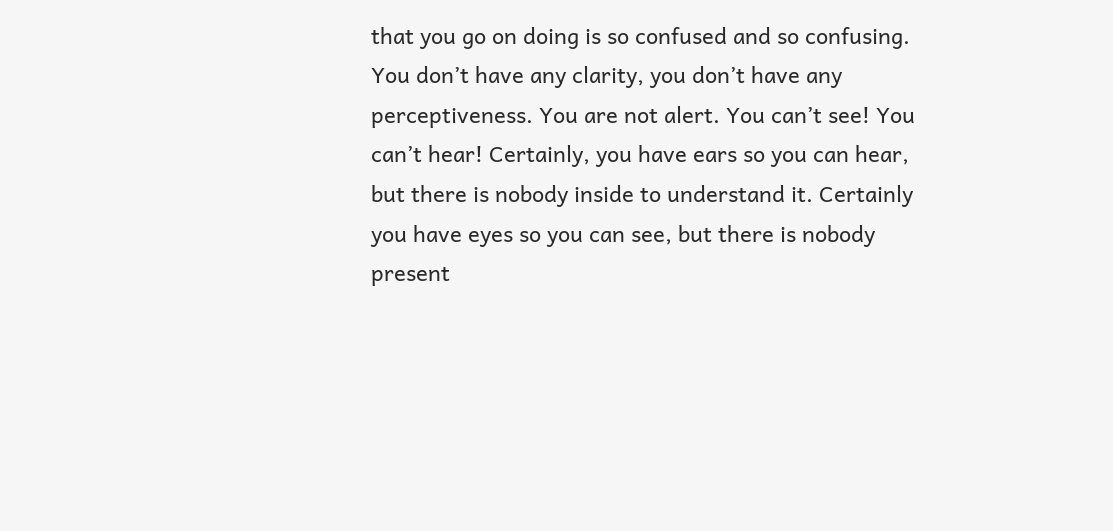that you go on doing is so confused and so confusing. You don’t have any clarity, you don’t have any perceptiveness. You are not alert. You can’t see! You can’t hear! Certainly, you have ears so you can hear, but there is nobody inside to understand it. Certainly you have eyes so you can see, but there is nobody present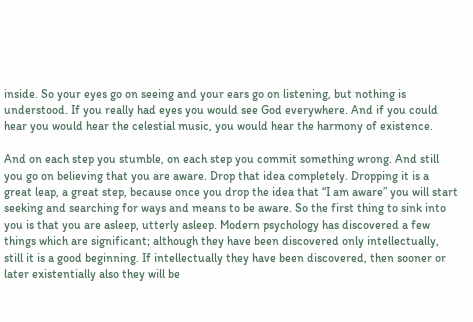inside. So your eyes go on seeing and your ears go on listening, but nothing is understood. If you really had eyes you would see God everywhere. And if you could hear you would hear the celestial music, you would hear the harmony of existence.

And on each step you stumble, on each step you commit something wrong. And still you go on believing that you are aware. Drop that idea completely. Dropping it is a great leap, a great step, because once you drop the idea that “I am aware” you will start seeking and searching for ways and means to be aware. So the first thing to sink into you is that you are asleep, utterly asleep. Modern psychology has discovered a few things which are significant; although they have been discovered only intellectually, still it is a good beginning. If intellectually they have been discovered, then sooner or later existentially also they will be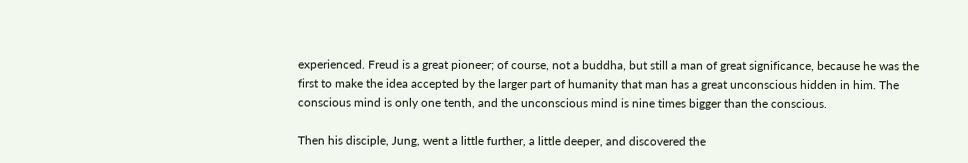experienced. Freud is a great pioneer; of course, not a buddha, but still a man of great significance, because he was the first to make the idea accepted by the larger part of humanity that man has a great unconscious hidden in him. The conscious mind is only one tenth, and the unconscious mind is nine times bigger than the conscious.

Then his disciple, Jung, went a little further, a little deeper, and discovered the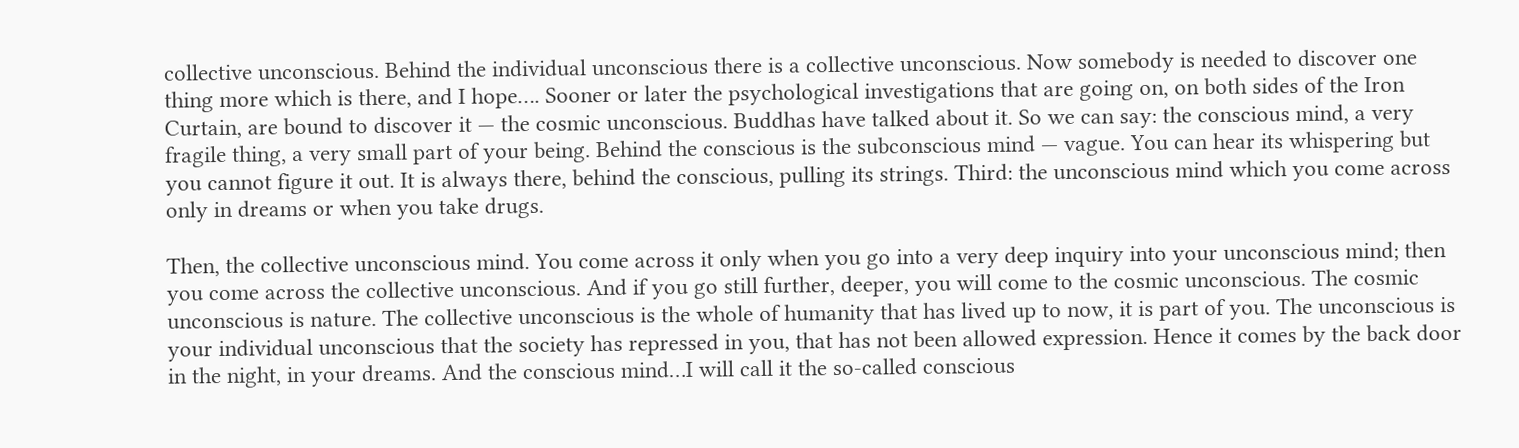collective unconscious. Behind the individual unconscious there is a collective unconscious. Now somebody is needed to discover one thing more which is there, and I hope…. Sooner or later the psychological investigations that are going on, on both sides of the Iron Curtain, are bound to discover it — the cosmic unconscious. Buddhas have talked about it. So we can say: the conscious mind, a very fragile thing, a very small part of your being. Behind the conscious is the subconscious mind — vague. You can hear its whispering but you cannot figure it out. It is always there, behind the conscious, pulling its strings. Third: the unconscious mind which you come across only in dreams or when you take drugs.

Then, the collective unconscious mind. You come across it only when you go into a very deep inquiry into your unconscious mind; then you come across the collective unconscious. And if you go still further, deeper, you will come to the cosmic unconscious. The cosmic unconscious is nature. The collective unconscious is the whole of humanity that has lived up to now, it is part of you. The unconscious is your individual unconscious that the society has repressed in you, that has not been allowed expression. Hence it comes by the back door in the night, in your dreams. And the conscious mind…I will call it the so-called conscious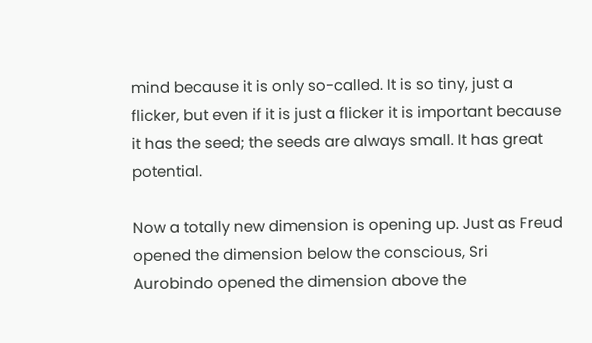mind because it is only so-called. It is so tiny, just a flicker, but even if it is just a flicker it is important because it has the seed; the seeds are always small. It has great potential.

Now a totally new dimension is opening up. Just as Freud opened the dimension below the conscious, Sri Aurobindo opened the dimension above the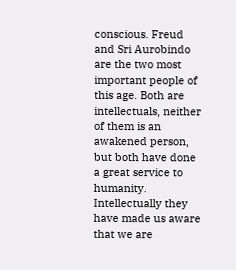conscious. Freud and Sri Aurobindo are the two most important people of this age. Both are intellectuals, neither of them is an awakened person, but both have done a great service to humanity. Intellectually they have made us aware that we are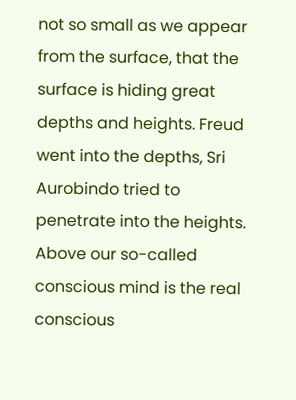not so small as we appear from the surface, that the surface is hiding great depths and heights. Freud went into the depths, Sri Aurobindo tried to penetrate into the heights. Above our so-called conscious mind is the real conscious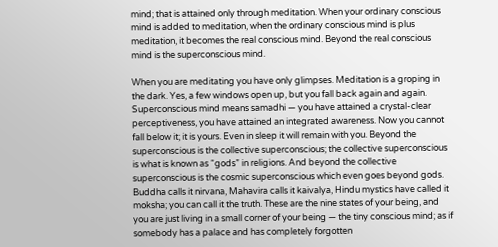mind; that is attained only through meditation. When your ordinary conscious mind is added to meditation, when the ordinary conscious mind is plus meditation, it becomes the real conscious mind. Beyond the real conscious mind is the superconscious mind.

When you are meditating you have only glimpses. Meditation is a groping in the dark. Yes, a few windows open up, but you fall back again and again. Superconscious mind means samadhi — you have attained a crystal-clear perceptiveness, you have attained an integrated awareness. Now you cannot fall below it; it is yours. Even in sleep it will remain with you. Beyond the superconscious is the collective superconscious; the collective superconscious is what is known as “gods” in religions. And beyond the collective superconscious is the cosmic superconscious which even goes beyond gods. Buddha calls it nirvana, Mahavira calls it kaivalya, Hindu mystics have called it moksha; you can call it the truth. These are the nine states of your being, and you are just living in a small corner of your being — the tiny conscious mind; as if somebody has a palace and has completely forgotten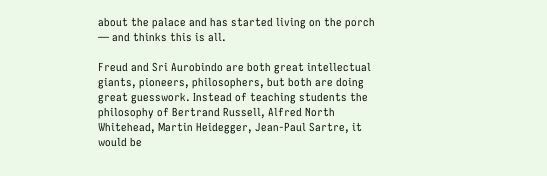about the palace and has started living on the porch — and thinks this is all.

Freud and Sri Aurobindo are both great intellectual giants, pioneers, philosophers, but both are doing great guesswork. Instead of teaching students the philosophy of Bertrand Russell, Alfred North Whitehead, Martin Heidegger, Jean-Paul Sartre, it would be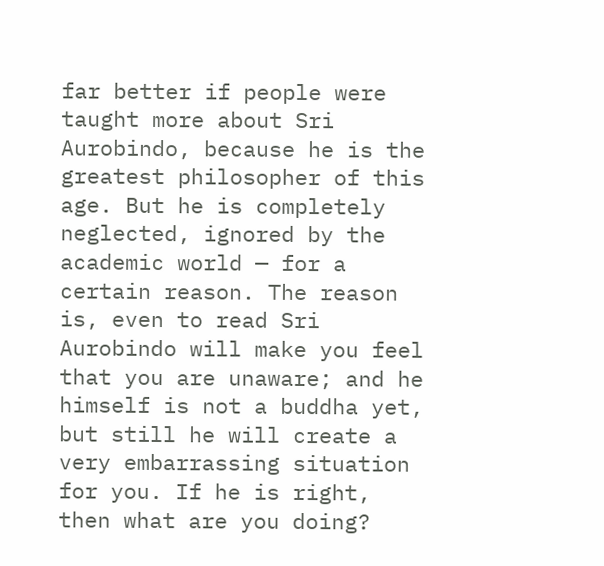far better if people were taught more about Sri Aurobindo, because he is the greatest philosopher of this age. But he is completely neglected, ignored by the academic world — for a certain reason. The reason is, even to read Sri Aurobindo will make you feel that you are unaware; and he himself is not a buddha yet, but still he will create a very embarrassing situation for you. If he is right, then what are you doing?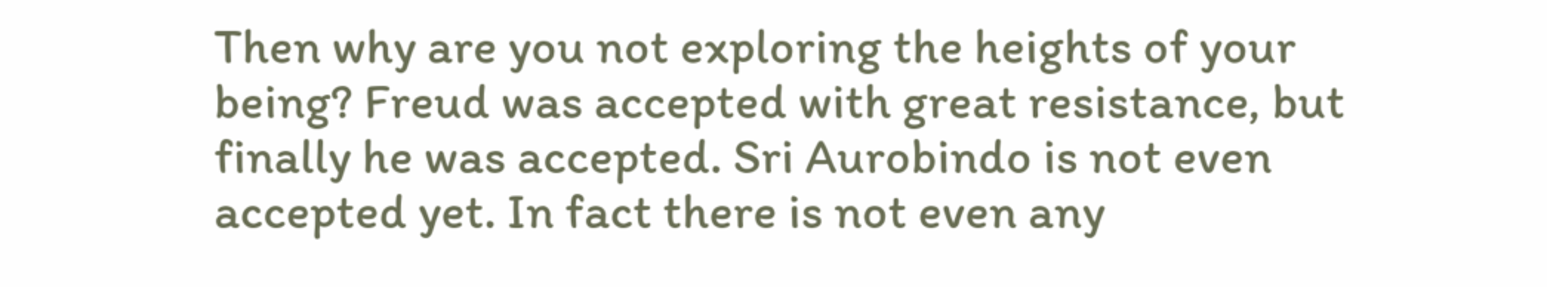Then why are you not exploring the heights of your being? Freud was accepted with great resistance, but finally he was accepted. Sri Aurobindo is not even accepted yet. In fact there is not even any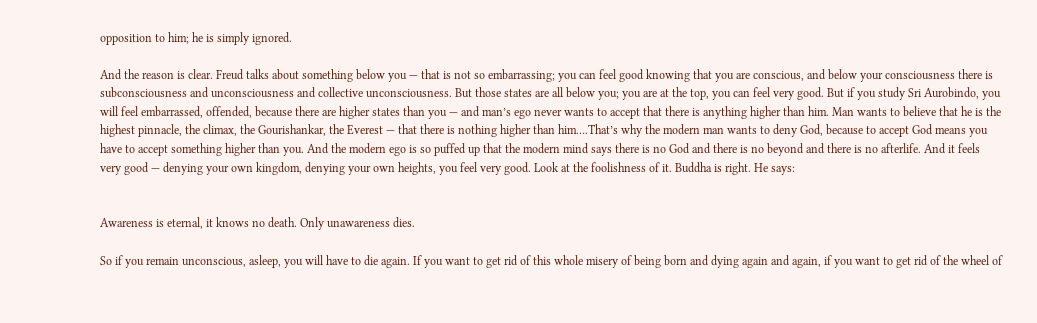opposition to him; he is simply ignored.

And the reason is clear. Freud talks about something below you — that is not so embarrassing; you can feel good knowing that you are conscious, and below your consciousness there is subconsciousness and unconsciousness and collective unconsciousness. But those states are all below you; you are at the top, you can feel very good. But if you study Sri Aurobindo, you will feel embarrassed, offended, because there are higher states than you — and man’s ego never wants to accept that there is anything higher than him. Man wants to believe that he is the highest pinnacle, the climax, the Gourishankar, the Everest — that there is nothing higher than him….That’s why the modern man wants to deny God, because to accept God means you have to accept something higher than you. And the modern ego is so puffed up that the modern mind says there is no God and there is no beyond and there is no afterlife. And it feels very good — denying your own kingdom, denying your own heights, you feel very good. Look at the foolishness of it. Buddha is right. He says:


Awareness is eternal, it knows no death. Only unawareness dies.

So if you remain unconscious, asleep, you will have to die again. If you want to get rid of this whole misery of being born and dying again and again, if you want to get rid of the wheel of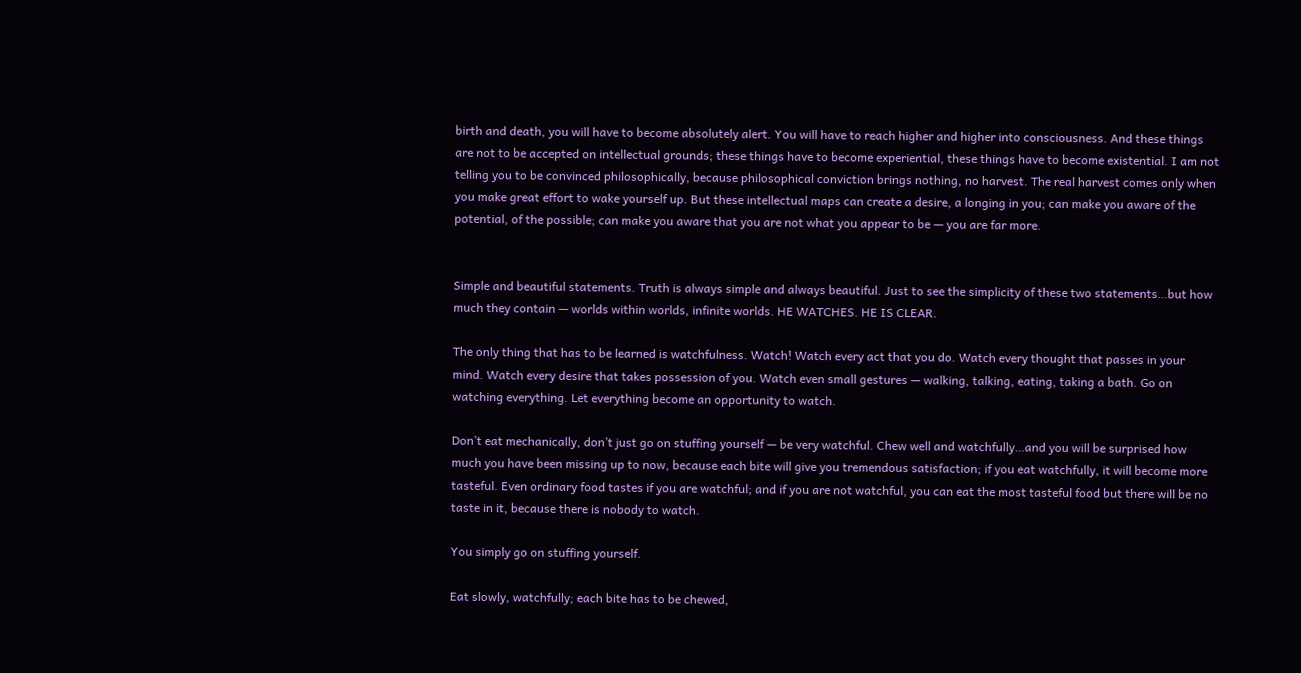birth and death, you will have to become absolutely alert. You will have to reach higher and higher into consciousness. And these things are not to be accepted on intellectual grounds; these things have to become experiential, these things have to become existential. I am not telling you to be convinced philosophically, because philosophical conviction brings nothing, no harvest. The real harvest comes only when you make great effort to wake yourself up. But these intellectual maps can create a desire, a longing in you; can make you aware of the potential, of the possible; can make you aware that you are not what you appear to be — you are far more.


Simple and beautiful statements. Truth is always simple and always beautiful. Just to see the simplicity of these two statements…but how much they contain — worlds within worlds, infinite worlds. HE WATCHES. HE IS CLEAR.

The only thing that has to be learned is watchfulness. Watch! Watch every act that you do. Watch every thought that passes in your mind. Watch every desire that takes possession of you. Watch even small gestures — walking, talking, eating, taking a bath. Go on watching everything. Let everything become an opportunity to watch.

Don’t eat mechanically, don’t just go on stuffing yourself — be very watchful. Chew well and watchfully…and you will be surprised how much you have been missing up to now, because each bite will give you tremendous satisfaction; if you eat watchfully, it will become more tasteful. Even ordinary food tastes if you are watchful; and if you are not watchful, you can eat the most tasteful food but there will be no taste in it, because there is nobody to watch.

You simply go on stuffing yourself.

Eat slowly, watchfully; each bite has to be chewed,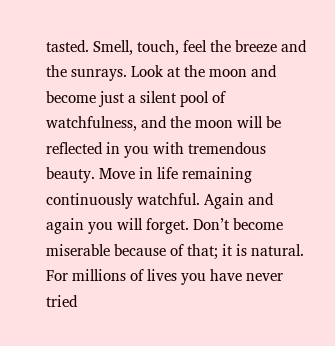tasted. Smell, touch, feel the breeze and the sunrays. Look at the moon and become just a silent pool of watchfulness, and the moon will be reflected in you with tremendous beauty. Move in life remaining continuously watchful. Again and again you will forget. Don’t become miserable because of that; it is natural. For millions of lives you have never tried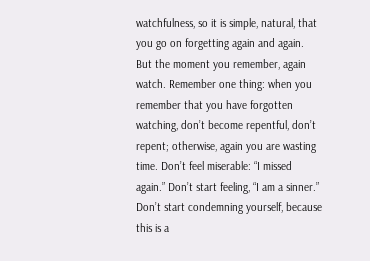watchfulness, so it is simple, natural, that you go on forgetting again and again. But the moment you remember, again watch. Remember one thing: when you remember that you have forgotten watching, don’t become repentful, don’t repent; otherwise, again you are wasting time. Don’t feel miserable: “I missed again.” Don’t start feeling, “I am a sinner.” Don’t start condemning yourself, because this is a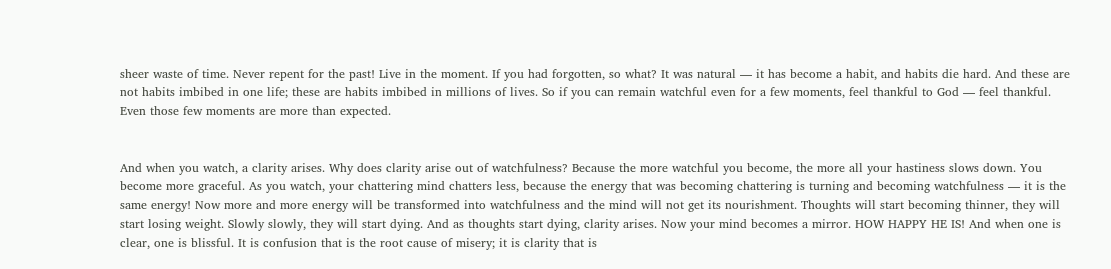sheer waste of time. Never repent for the past! Live in the moment. If you had forgotten, so what? It was natural — it has become a habit, and habits die hard. And these are not habits imbibed in one life; these are habits imbibed in millions of lives. So if you can remain watchful even for a few moments, feel thankful to God — feel thankful. Even those few moments are more than expected.


And when you watch, a clarity arises. Why does clarity arise out of watchfulness? Because the more watchful you become, the more all your hastiness slows down. You become more graceful. As you watch, your chattering mind chatters less, because the energy that was becoming chattering is turning and becoming watchfulness — it is the same energy! Now more and more energy will be transformed into watchfulness and the mind will not get its nourishment. Thoughts will start becoming thinner, they will start losing weight. Slowly slowly, they will start dying. And as thoughts start dying, clarity arises. Now your mind becomes a mirror. HOW HAPPY HE IS! And when one is clear, one is blissful. It is confusion that is the root cause of misery; it is clarity that is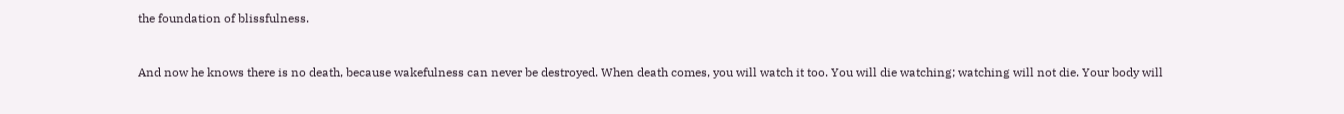the foundation of blissfulness.


And now he knows there is no death, because wakefulness can never be destroyed. When death comes, you will watch it too. You will die watching; watching will not die. Your body will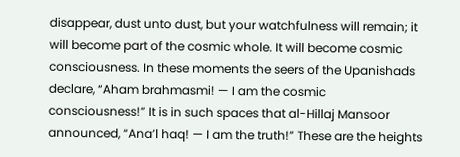disappear, dust unto dust, but your watchfulness will remain; it will become part of the cosmic whole. It will become cosmic consciousness. In these moments the seers of the Upanishads declare, “Aham brahmasmi! — I am the cosmic consciousness!” It is in such spaces that al-Hillaj Mansoor announced, “Ana’l haq! — I am the truth!” These are the heights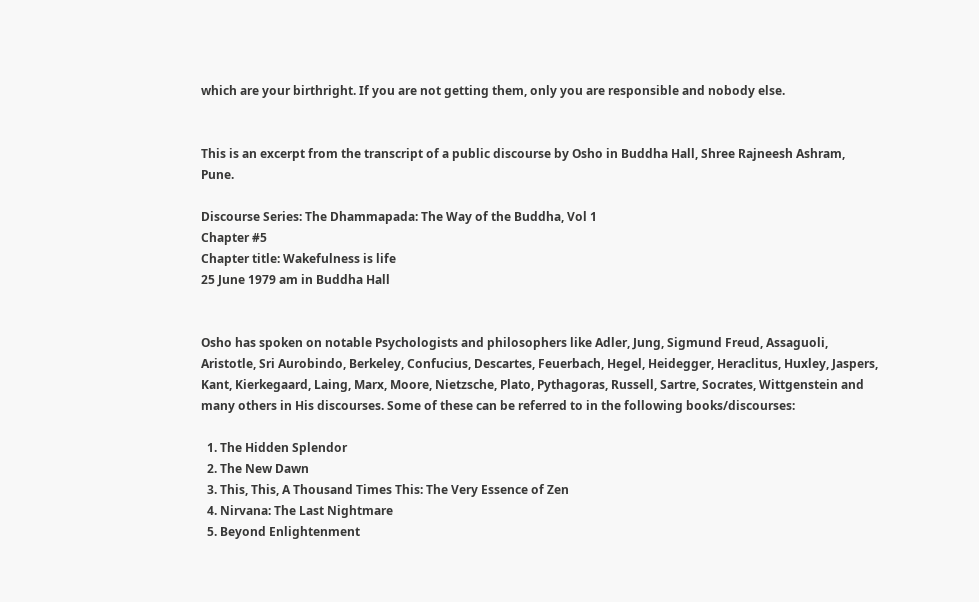which are your birthright. If you are not getting them, only you are responsible and nobody else.


This is an excerpt from the transcript of a public discourse by Osho in Buddha Hall, Shree Rajneesh Ashram, Pune.

Discourse Series: The Dhammapada: The Way of the Buddha, Vol 1
Chapter #5
Chapter title: Wakefulness is life
25 June 1979 am in Buddha Hall


Osho has spoken on notable Psychologists and philosophers like Adler, Jung, Sigmund Freud, Assaguoli, Aristotle, Sri Aurobindo, Berkeley, Confucius, Descartes, Feuerbach, Hegel, Heidegger, Heraclitus, Huxley, Jaspers, Kant, Kierkegaard, Laing, Marx, Moore, Nietzsche, Plato, Pythagoras, Russell, Sartre, Socrates, Wittgenstein and many others in His discourses. Some of these can be referred to in the following books/discourses:

  1. The Hidden Splendor
  2. The New Dawn
  3. This, This, A Thousand Times This: The Very Essence of Zen
  4. Nirvana: The Last Nightmare
  5. Beyond Enlightenment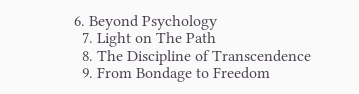6. Beyond Psychology
  7. Light on The Path
  8. The Discipline of Transcendence
  9. From Bondage to Freedom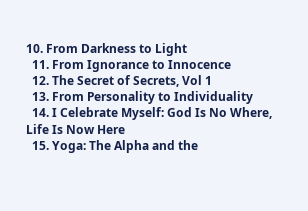10. From Darkness to Light
  11. From Ignorance to Innocence
  12. The Secret of Secrets, Vol 1
  13. From Personality to Individuality
  14. I Celebrate Myself: God Is No Where, Life Is Now Here
  15. Yoga: The Alpha and the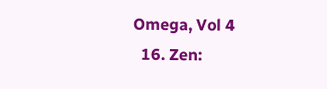Omega, Vol 4
  16. Zen: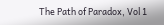The Path of Paradox, Vol 1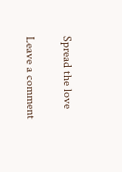Spread the love

Leave a comment